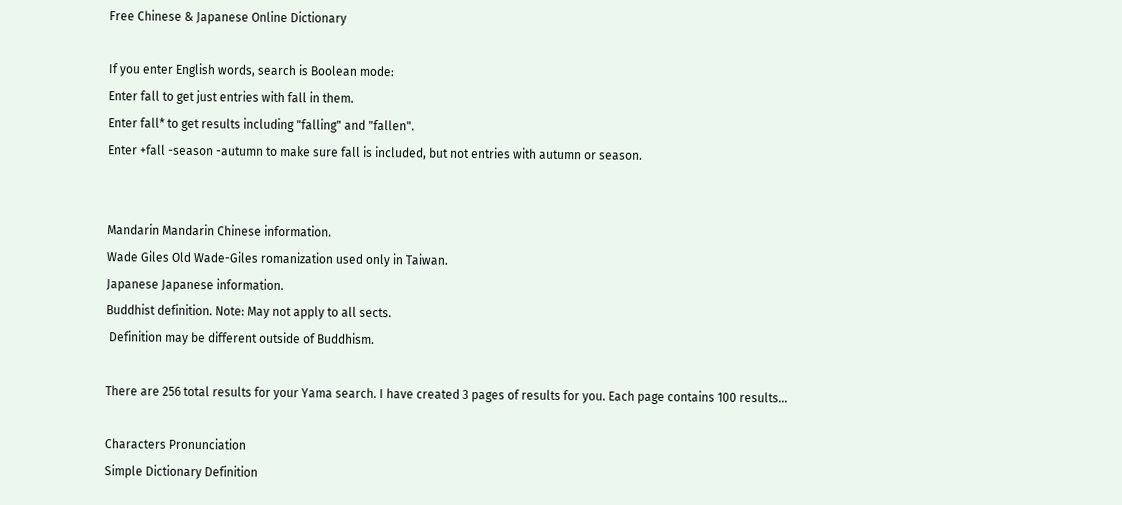Free Chinese & Japanese Online Dictionary

If you enter English words, search is Boolean mode:
Enter fall to get just entries with fall in them.
Enter fall* to get results including "falling" and "fallen".
Enter +fall -season -autumn to make sure fall is included, but not entries with autumn or season.


Mandarin Mandarin Chinese information.
Wade Giles Old Wade-Giles romanization used only in Taiwan.
Japanese Japanese information.
Buddhist definition. Note: May not apply to all sects.
 Definition may be different outside of Buddhism.

There are 256 total results for your Yama search. I have created 3 pages of results for you. Each page contains 100 results...

Characters Pronunciation
Simple Dictionary Definition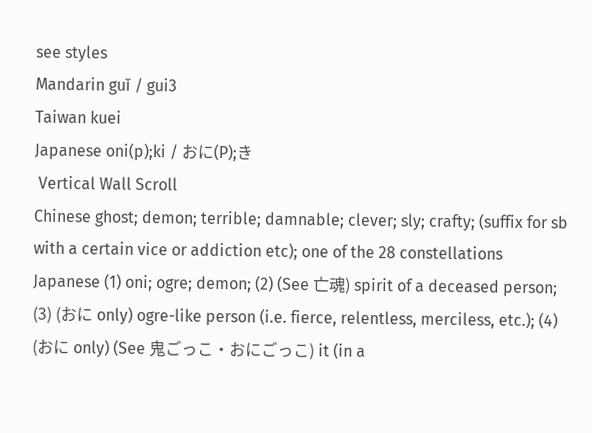see styles
Mandarin guǐ / gui3
Taiwan kuei
Japanese oni(p);ki / おに(P);き
 Vertical Wall Scroll
Chinese ghost; demon; terrible; damnable; clever; sly; crafty; (suffix for sb with a certain vice or addiction etc); one of the 28 constellations
Japanese (1) oni; ogre; demon; (2) (See 亡魂) spirit of a deceased person; (3) (おに only) ogre-like person (i.e. fierce, relentless, merciless, etc.); (4) (おに only) (See 鬼ごっこ・おにごっこ) it (in a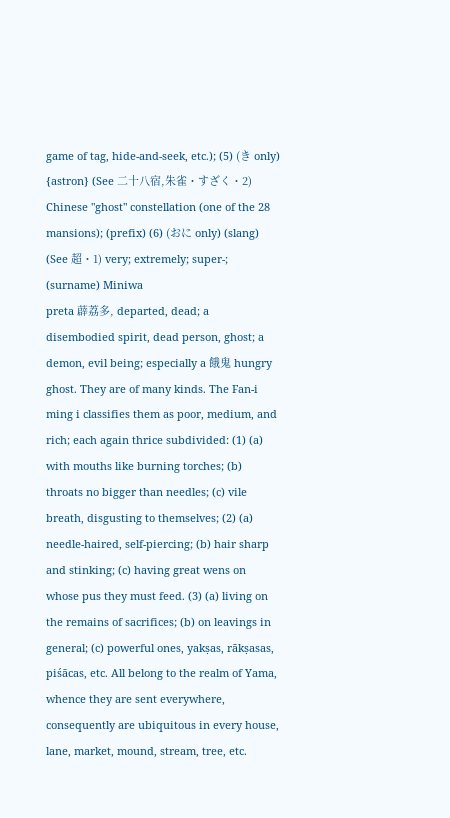game of tag, hide-and-seek, etc.); (5) (き only) {astron} (See 二十八宿,朱雀・すざく・2) Chinese "ghost" constellation (one of the 28 mansions); (prefix) (6) (おに only) (slang) (See 超・1) very; extremely; super-; (surname) Miniwa
preta 薜荔多, departed, dead; a disembodied spirit, dead person, ghost; a demon, evil being; especially a 餓鬼 hungry ghost. They are of many kinds. The Fan-i ming i classifies them as poor, medium, and rich; each again thrice subdivided: (1) (a) with mouths like burning torches; (b) throats no bigger than needles; (c) vile breath, disgusting to themselves; (2) (a) needle-haired, self-piercing; (b) hair sharp and stinking; (c) having great wens on whose pus they must feed. (3) (a) living on the remains of sacrifices; (b) on leavings in general; (c) powerful ones, yakṣas, rākṣasas, piśācas, etc. All belong to the realm of Yama, whence they are sent everywhere, consequently are ubiquitous in every house, lane, market, mound, stream, tree, etc.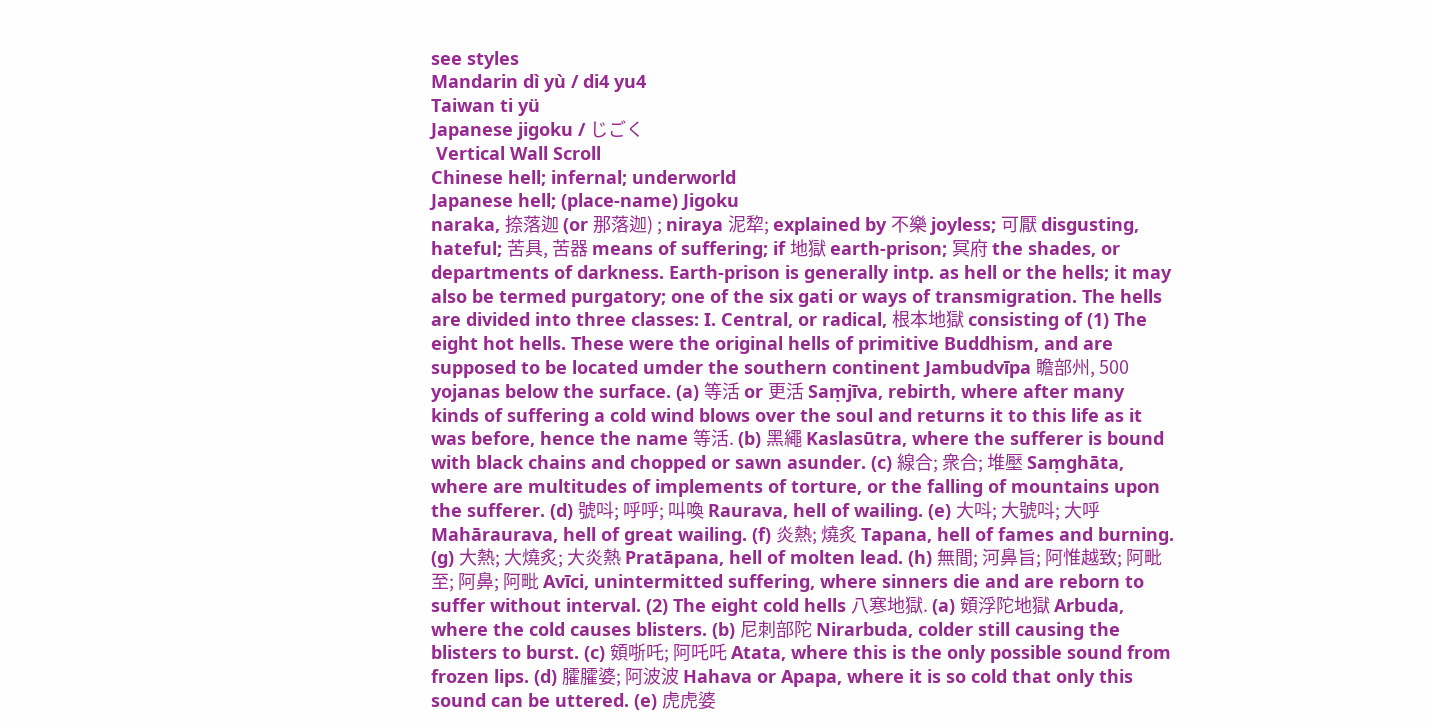see styles
Mandarin dì yù / di4 yu4
Taiwan ti yü
Japanese jigoku / じごく
 Vertical Wall Scroll
Chinese hell; infernal; underworld
Japanese hell; (place-name) Jigoku
naraka, 捺落迦 (or 那落迦) ; niraya 泥犂; explained by 不樂 joyless; 可厭 disgusting, hateful; 苦具, 苦器 means of suffering; if 地獄 earth-prison; 冥府 the shades, or departments of darkness. Earth-prison is generally intp. as hell or the hells; it may also be termed purgatory; one of the six gati or ways of transmigration. The hells are divided into three classes: I. Central, or radical, 根本地獄 consisting of (1) The eight hot hells. These were the original hells of primitive Buddhism, and are supposed to be located umder the southern continent Jambudvīpa 瞻部州, 500 yojanas below the surface. (a) 等活 or 更活 Saṃjīva, rebirth, where after many kinds of suffering a cold wind blows over the soul and returns it to this life as it was before, hence the name 等活. (b) 黑繩 Kaslasūtra, where the sufferer is bound with black chains and chopped or sawn asunder. (c) 線合; 衆合; 堆壓 Saṃghāta, where are multitudes of implements of torture, or the falling of mountains upon the sufferer. (d) 號呌; 呼呼; 叫喚 Raurava, hell of wailing. (e) 大呌; 大號呌; 大呼 Mahāraurava, hell of great wailing. (f) 炎熱; 燒炙 Tapana, hell of fames and burning. (g) 大熱; 大燒炙; 大炎熱 Pratāpana, hell of molten lead. (h) 無間; 河鼻旨; 阿惟越致; 阿毗至; 阿鼻; 阿毗 Avīci, unintermitted suffering, where sinners die and are reborn to suffer without interval. (2) The eight cold hells 八寒地獄. (a) 頞浮陀地獄 Arbuda, where the cold causes blisters. (b) 尼刺部陀 Nirarbuda, colder still causing the blisters to burst. (c) 頞哳吒; 阿吒吒 Atata, where this is the only possible sound from frozen lips. (d) 臛臛婆; 阿波波 Hahava or Apapa, where it is so cold that only this sound can be uttered. (e) 虎虎婆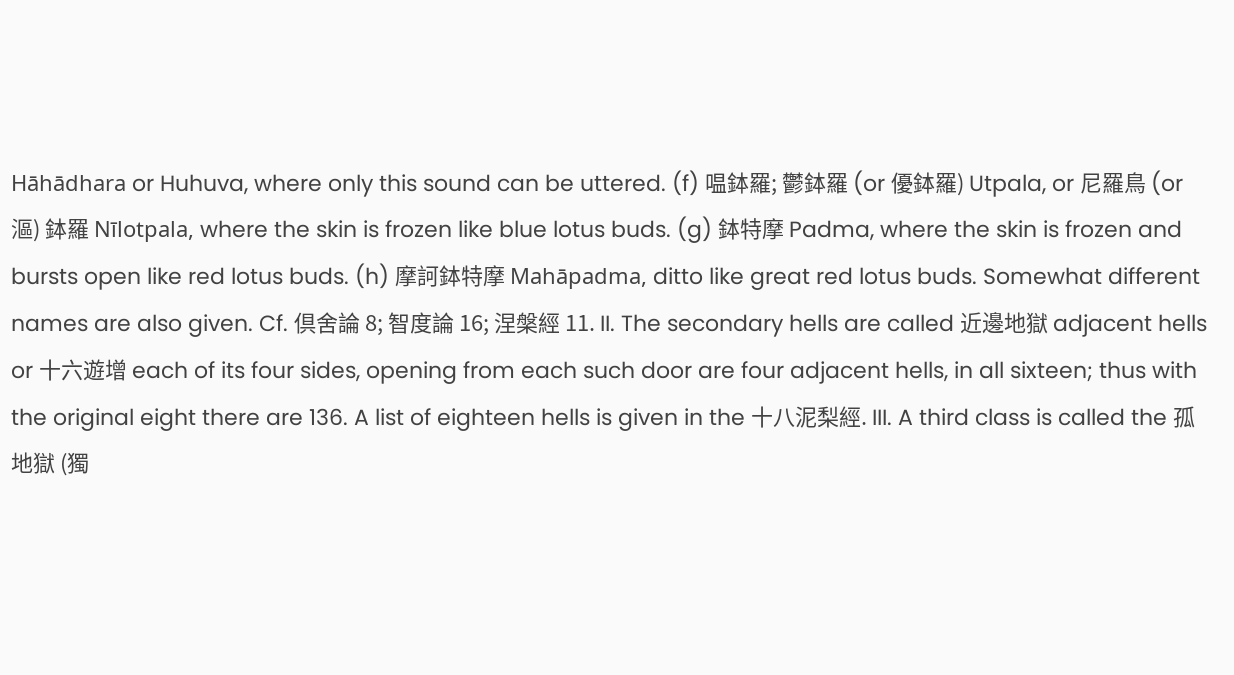Hāhādhara or Huhuva, where only this sound can be uttered. (f) 嗢鉢羅; 鬱鉢羅 (or 優鉢羅) Utpala, or 尼羅鳥 (or 漚) 鉢羅 Nīlotpala, where the skin is frozen like blue lotus buds. (g) 鉢特摩 Padma, where the skin is frozen and bursts open like red lotus buds. (h) 摩訶鉢特摩 Mahāpadma, ditto like great red lotus buds. Somewhat different names are also given. Cf. 倶舍論 8; 智度論 16; 涅槃經 11. II. The secondary hells are called 近邊地獄 adjacent hells or 十六遊增 each of its four sides, opening from each such door are four adjacent hells, in all sixteen; thus with the original eight there are 136. A list of eighteen hells is given in the 十八泥梨經. III. A third class is called the 孤地獄 (獨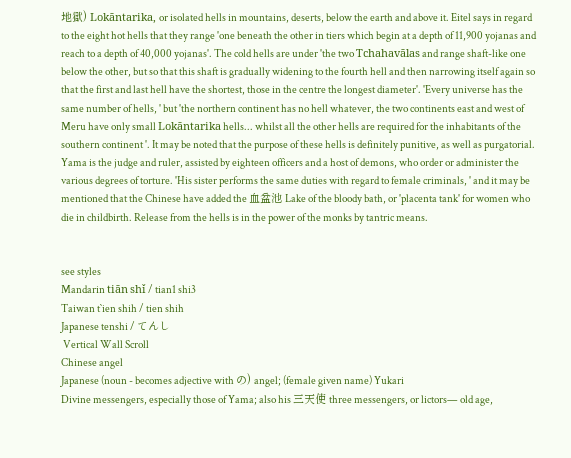地獄) Lokāntarika, or isolated hells in mountains, deserts, below the earth and above it. Eitel says in regard to the eight hot hells that they range 'one beneath the other in tiers which begin at a depth of 11,900 yojanas and reach to a depth of 40,000 yojanas'. The cold hells are under 'the two Tchahavālas and range shaft-like one below the other, but so that this shaft is gradually widening to the fourth hell and then narrowing itself again so that the first and last hell have the shortest, those in the centre the longest diameter'. 'Every universe has the same number of hells, ' but 'the northern continent has no hell whatever, the two continents east and west of Meru have only small Lokāntarika hells... whilst all the other hells are required for the inhabitants of the southern continent '. It may be noted that the purpose of these hells is definitely punitive, as well as purgatorial. Yama is the judge and ruler, assisted by eighteen officers and a host of demons, who order or administer the various degrees of torture. 'His sister performs the same duties with regard to female criminals, ' and it may be mentioned that the Chinese have added the 血盆池 Lake of the bloody bath, or 'placenta tank' for women who die in childbirth. Release from the hells is in the power of the monks by tantric means.


see styles
Mandarin tiān shǐ / tian1 shi3
Taiwan t`ien shih / tien shih
Japanese tenshi / てんし
 Vertical Wall Scroll
Chinese angel
Japanese (noun - becomes adjective with の) angel; (female given name) Yukari
Divine messengers, especially those of Yama; also his 三天使 three messengers, or lictors— old age,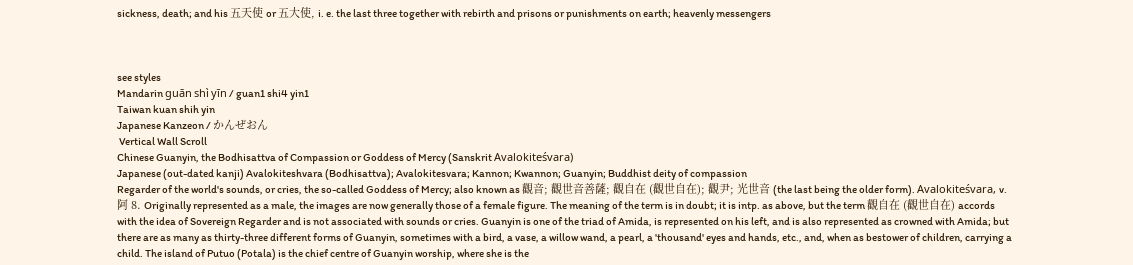sickness, death; and his 五天使 or 五大使, i. e. the last three together with rebirth and prisons or punishments on earth; heavenly messengers



see styles
Mandarin guān shì yīn / guan1 shi4 yin1
Taiwan kuan shih yin
Japanese Kanzeon / かんぜおん
 Vertical Wall Scroll
Chinese Guanyin, the Bodhisattva of Compassion or Goddess of Mercy (Sanskrit Avalokiteśvara)
Japanese (out-dated kanji) Avalokiteshvara (Bodhisattva); Avalokitesvara; Kannon; Kwannon; Guanyin; Buddhist deity of compassion
Regarder of the world's sounds, or cries, the so-called Goddess of Mercy; also known as 觀音; 觀世音善薩; 觀自在 (觀世自在); 觀尹; 光世音 (the last being the older form). Avalokiteśvara, v. 阿 8. Originally represented as a male, the images are now generally those of a female figure. The meaning of the term is in doubt; it is intp. as above, but the term 觀自在 (觀世自在) accords with the idea of Sovereign Regarder and is not associated with sounds or cries. Guanyin is one of the triad of Amida, is represented on his left, and is also represented as crowned with Amida; but there are as many as thirty-three different forms of Guanyin, sometimes with a bird, a vase, a willow wand, a pearl, a 'thousand' eyes and hands, etc., and, when as bestower of children, carrying a child. The island of Putuo (Potala) is the chief centre of Guanyin worship, where she is the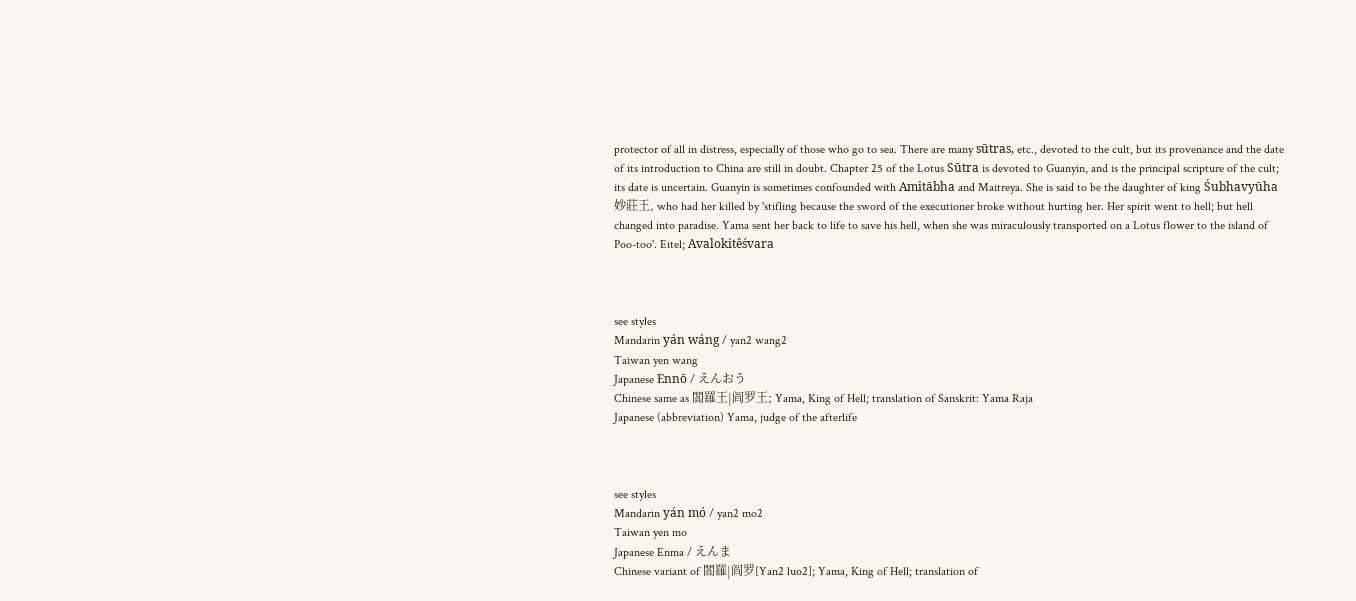protector of all in distress, especially of those who go to sea. There are many sūtras, etc., devoted to the cult, but its provenance and the date of its introduction to China are still in doubt. Chapter 25 of the Lotus Sūtra is devoted to Guanyin, and is the principal scripture of the cult; its date is uncertain. Guanyin is sometimes confounded with Amitābha and Maitreya. She is said to be the daughter of king Śubhavyūha 妙莊王, who had her killed by 'stifling because the sword of the executioner broke without hurting her. Her spirit went to hell; but hell changed into paradise. Yama sent her back to life to save his hell, when she was miraculously transported on a Lotus flower to the island of Poo-too'. Eitel; Avalokitêśvara



see styles
Mandarin yán wáng / yan2 wang2
Taiwan yen wang
Japanese Ennō / えんおう
Chinese same as 閻羅王|阎罗王; Yama, King of Hell; translation of Sanskrit: Yama Raja
Japanese (abbreviation) Yama, judge of the afterlife



see styles
Mandarin yán mó / yan2 mo2
Taiwan yen mo
Japanese Enma / えんま
Chinese variant of 閻羅|阎罗[Yan2 luo2]; Yama, King of Hell; translation of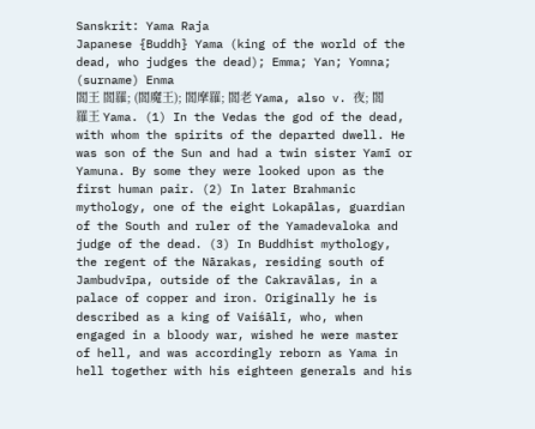Sanskrit: Yama Raja
Japanese {Buddh} Yama (king of the world of the dead, who judges the dead); Emma; Yan; Yomna; (surname) Enma
閻王 閻羅; (閻魔王); 閻摩羅; 閻老 Yama, also v. 夜; 閻羅王 Yama. (1) In the Vedas the god of the dead, with whom the spirits of the departed dwell. He was son of the Sun and had a twin sister Yamī or Yamuna. By some they were looked upon as the first human pair. (2) In later Brahmanic mythology, one of the eight Lokapālas, guardian of the South and ruler of the Yamadevaloka and judge of the dead. (3) In Buddhist mythology, the regent of the Nārakas, residing south of Jambudvīpa, outside of the Cakravālas, in a palace of copper and iron. Originally he is described as a king of Vaiśālī, who, when engaged in a bloody war, wished he were master of hell, and was accordingly reborn as Yama in hell together with his eighteen generals and his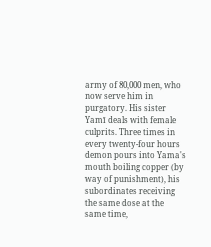army of 80,000 men, who now serve him in purgatory. His sister Yamī deals with female culprits. Three times in every twenty-four hours demon pours into Yama's mouth boiling copper (by way of punishment), his subordinates receiving the same dose at the same time,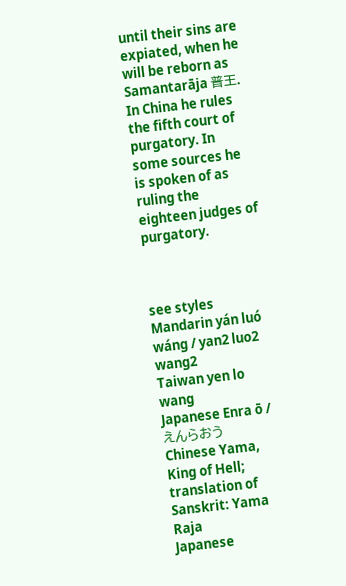until their sins are expiated, when he will be reborn as Samantarāja 普王. In China he rules the fifth court of purgatory. In some sources he is spoken of as ruling the eighteen judges of purgatory.



see styles
Mandarin yán luó wáng / yan2 luo2 wang2
Taiwan yen lo wang
Japanese Enra ō / えんらおう
Chinese Yama, King of Hell; translation of Sanskrit: Yama Raja
Japanese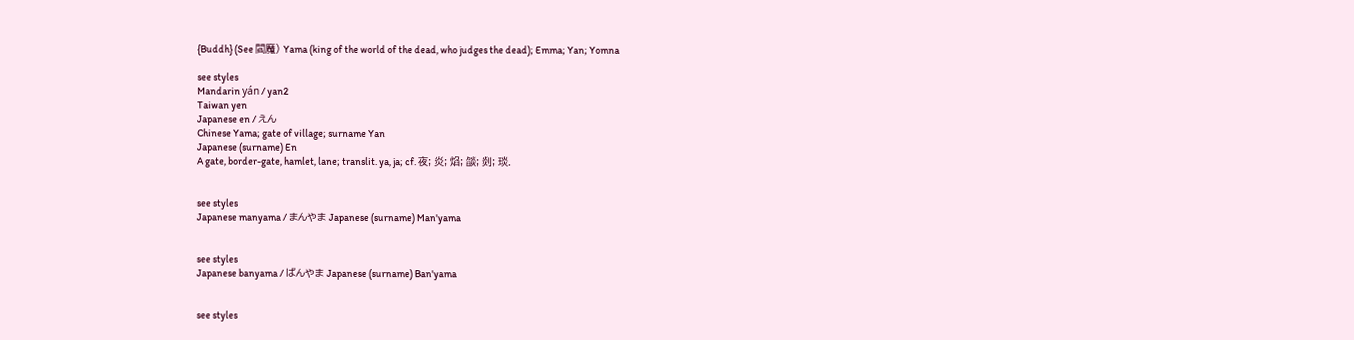{Buddh} (See 閻魔) Yama (king of the world of the dead, who judges the dead); Emma; Yan; Yomna

see styles
Mandarin yán / yan2
Taiwan yen
Japanese en / えん
Chinese Yama; gate of village; surname Yan
Japanese (surname) En
A gate, border-gate, hamlet, lane; translit. ya, ja; cf. 夜; 炎; 焰; 燄; 剡; 琰.


see styles
Japanese manyama / まんやま Japanese (surname) Man'yama


see styles
Japanese banyama / ばんやま Japanese (surname) Ban'yama


see styles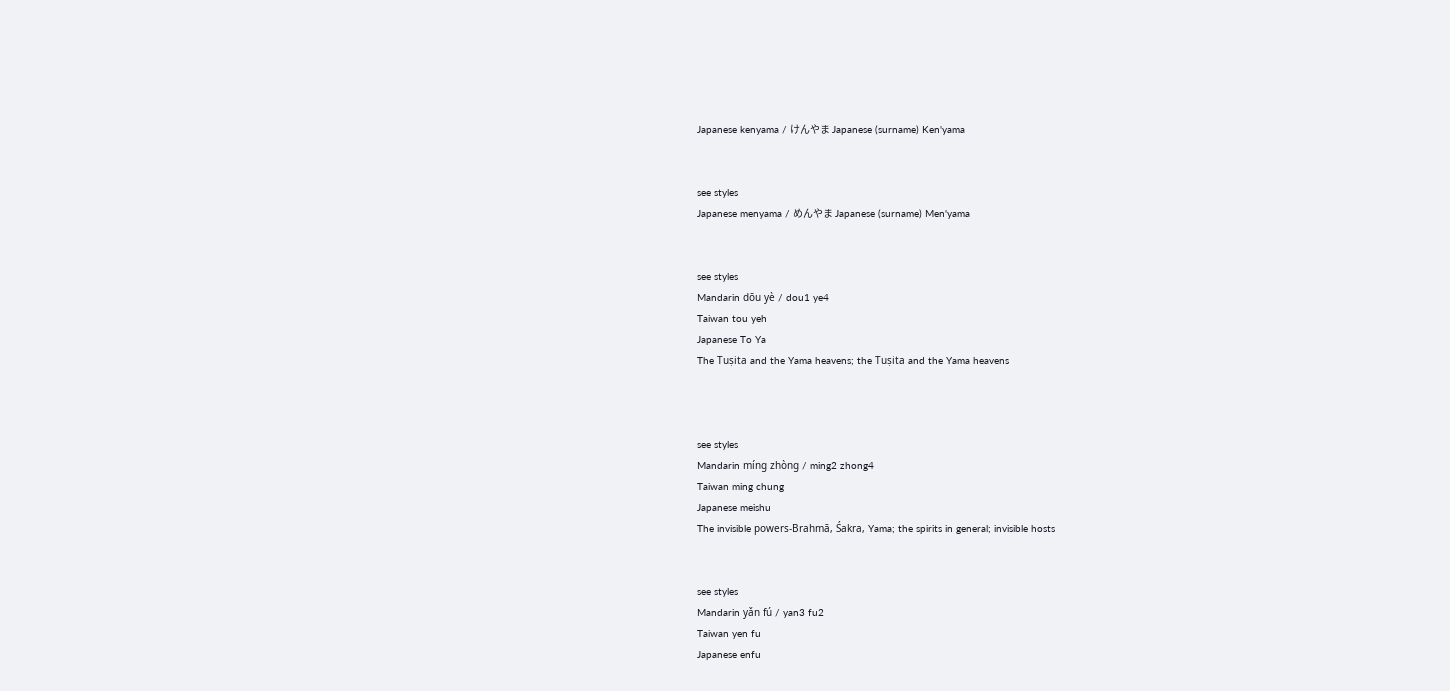Japanese kenyama / けんやま Japanese (surname) Ken'yama


see styles
Japanese menyama / めんやま Japanese (surname) Men'yama


see styles
Mandarin dōu yè / dou1 ye4
Taiwan tou yeh
Japanese To Ya
The Tuṣita and the Yama heavens; the Tuṣita and the Yama heavens



see styles
Mandarin míng zhòng / ming2 zhong4
Taiwan ming chung
Japanese meishu
The invisible powers-Brahmā, Śakra, Yama; the spirits in general; invisible hosts


see styles
Mandarin yǎn fú / yan3 fu2
Taiwan yen fu
Japanese enfu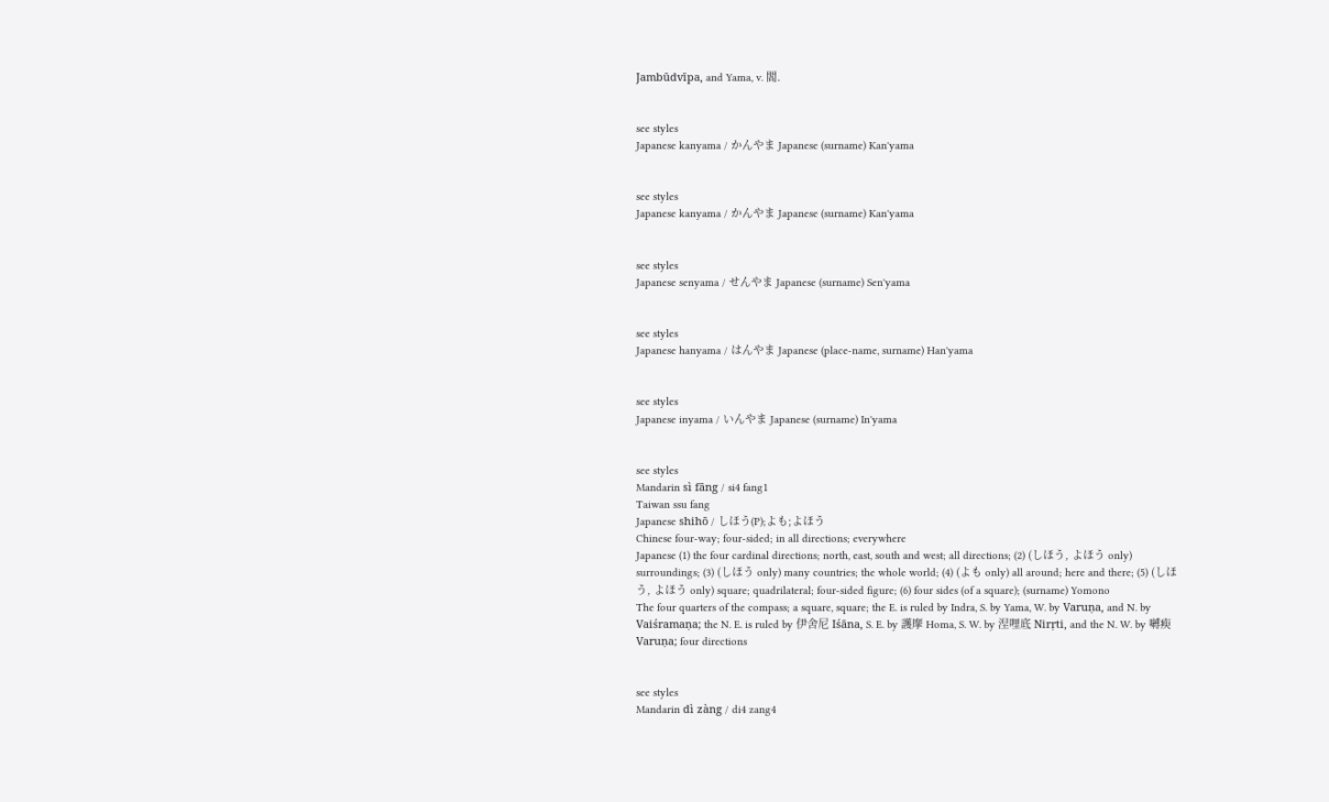Jambūdvīpa, and Yama, v. 閻.


see styles
Japanese kanyama / かんやま Japanese (surname) Kan'yama


see styles
Japanese kanyama / かんやま Japanese (surname) Kan'yama


see styles
Japanese senyama / せんやま Japanese (surname) Sen'yama


see styles
Japanese hanyama / はんやま Japanese (place-name, surname) Han'yama


see styles
Japanese inyama / いんやま Japanese (surname) In'yama


see styles
Mandarin sì fāng / si4 fang1
Taiwan ssu fang
Japanese shihō / しほう(P);よも;よほう
Chinese four-way; four-sided; in all directions; everywhere
Japanese (1) the four cardinal directions; north, east, south and west; all directions; (2) (しほう, よほう only) surroundings; (3) (しほう only) many countries; the whole world; (4) (よも only) all around; here and there; (5) (しほう, よほう only) square; quadrilateral; four-sided figure; (6) four sides (of a square); (surname) Yomono
The four quarters of the compass; a square, square; the E. is ruled by Indra, S. by Yama, W. by Varuṇa, and N. by Vaiśramaṇa; the N. E. is ruled by 伊舍尼 Iśāna, S. E. by 護摩 Homa, S. W. by 涅哩底 Nirṛti, and the N. W. by 嚩瘐 Varuṇa; four directions


see styles
Mandarin dì zàng / di4 zang4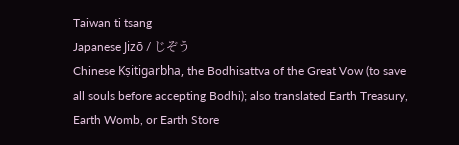Taiwan ti tsang
Japanese Jizō / じぞう
Chinese Kṣitigarbha, the Bodhisattva of the Great Vow (to save all souls before accepting Bodhi); also translated Earth Treasury, Earth Womb, or Earth Store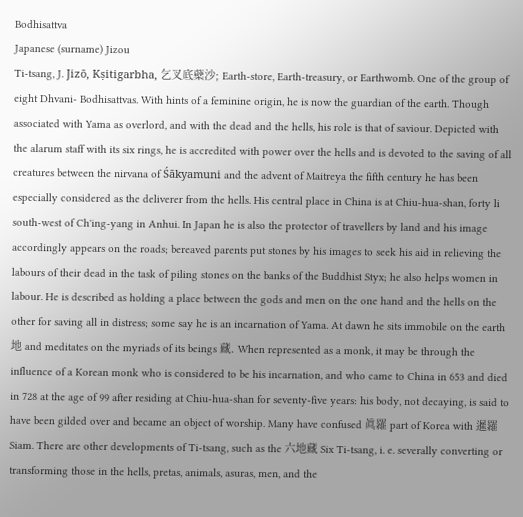Bodhisattva
Japanese (surname) Jizou
Ti-tsang, J. Jizō, Kṣitigarbha, 乞叉底蘗沙; Earth-store, Earth-treasury, or Earthwomb. One of the group of eight Dhvani- Bodhisattvas. With hints of a feminine origin, he is now the guardian of the earth. Though associated with Yama as overlord, and with the dead and the hells, his role is that of saviour. Depicted with the alarum staff with its six rings, he is accredited with power over the hells and is devoted to the saving of all creatures between the nirvana of Śākyamuni and the advent of Maitreya the fifth century he has been especially considered as the deliverer from the hells. His central place in China is at Chiu-hua-shan, forty li south-west of Ch'ing-yang in Anhui. In Japan he is also the protector of travellers by land and his image accordingly appears on the roads; bereaved parents put stones by his images to seek his aid in relieving the labours of their dead in the task of piling stones on the banks of the Buddhist Styx; he also helps women in labour. He is described as holding a place between the gods and men on the one hand and the hells on the other for saving all in distress; some say he is an incarnation of Yama. At dawn he sits immobile on the earth 地 and meditates on the myriads of its beings 藏. When represented as a monk, it may be through the influence of a Korean monk who is considered to be his incarnation, and who came to China in 653 and died in 728 at the age of 99 after residing at Chiu-hua-shan for seventy-five years: his body, not decaying, is said to have been gilded over and became an object of worship. Many have confused 眞羅 part of Korea with 暹羅 Siam. There are other developments of Ti-tsang, such as the 六地藏 Six Ti-tsang, i. e. severally converting or transforming those in the hells, pretas, animals, asuras, men, and the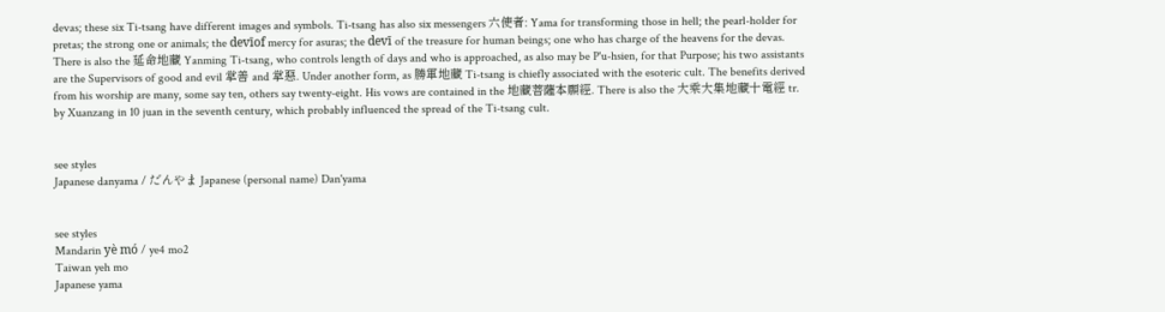devas; these six Ti-tsang have different images and symbols. Ti-tsang has also six messengers 六使者: Yama for transforming those in hell; the pearl-holder for pretas; the strong one or animals; the devīof mercy for asuras; the devī of the treasure for human beings; one who has charge of the heavens for the devas. There is also the 延命地藏 Yanming Ti-tsang, who controls length of days and who is approached, as also may be P'u-hsien, for that Purpose; his two assistants are the Supervisors of good and evil 掌善 and 掌惡. Under another form, as 勝軍地藏 Ti-tsang is chiefly associated with the esoteric cult. The benefits derived from his worship are many, some say ten, others say twenty-eight. His vows are contained in the 地藏菩薩本願經. There is also the 大乘大集地藏十電經 tr. by Xuanzang in 10 juan in the seventh century, which probably influenced the spread of the Ti-tsang cult.


see styles
Japanese danyama / だんやま Japanese (personal name) Dan'yama


see styles
Mandarin yè mó / ye4 mo2
Taiwan yeh mo
Japanese yama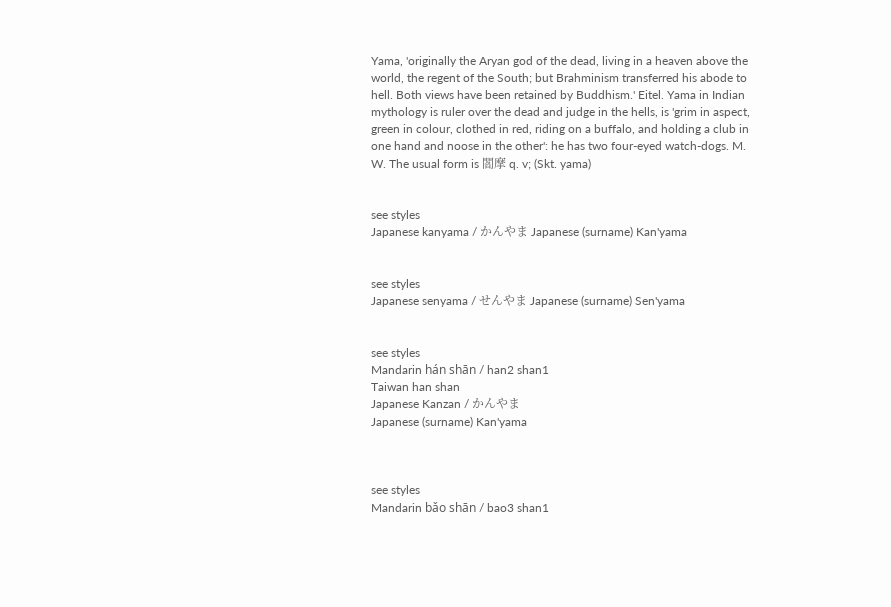Yama, 'originally the Aryan god of the dead, living in a heaven above the world, the regent of the South; but Brahminism transferred his abode to hell. Both views have been retained by Buddhism.' Eitel. Yama in Indian mythology is ruler over the dead and judge in the hells, is 'grim in aspect, green in colour, clothed in red, riding on a buffalo, and holding a club in one hand and noose in the other': he has two four-eyed watch-dogs. M. W. The usual form is 閻摩 q. v; (Skt. yama)


see styles
Japanese kanyama / かんやま Japanese (surname) Kan'yama


see styles
Japanese senyama / せんやま Japanese (surname) Sen'yama


see styles
Mandarin hán shān / han2 shan1
Taiwan han shan
Japanese Kanzan / かんやま
Japanese (surname) Kan'yama



see styles
Mandarin bǎo shān / bao3 shan1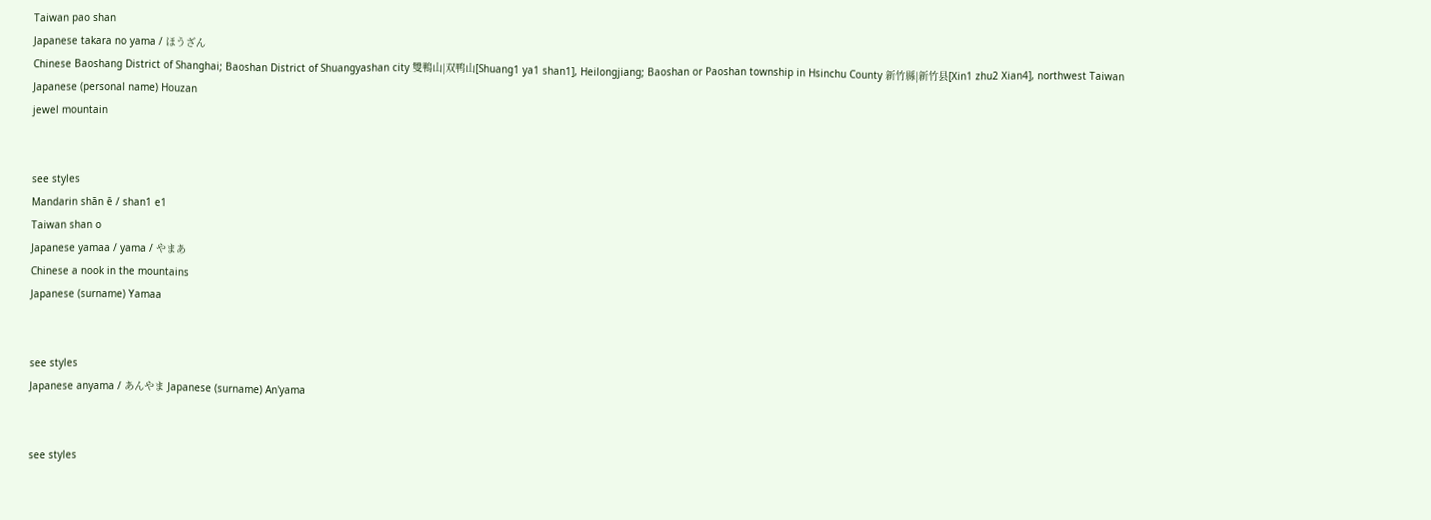Taiwan pao shan
Japanese takara no yama / ほうざん
Chinese Baoshang District of Shanghai; Baoshan District of Shuangyashan city 雙鴨山|双鸭山[Shuang1 ya1 shan1], Heilongjiang; Baoshan or Paoshan township in Hsinchu County 新竹縣|新竹县[Xin1 zhu2 Xian4], northwest Taiwan
Japanese (personal name) Houzan
jewel mountain


see styles
Mandarin shān ē / shan1 e1
Taiwan shan o
Japanese yamaa / yama / やまあ
Chinese a nook in the mountains
Japanese (surname) Yamaa


see styles
Japanese anyama / あんやま Japanese (surname) An'yama


see styles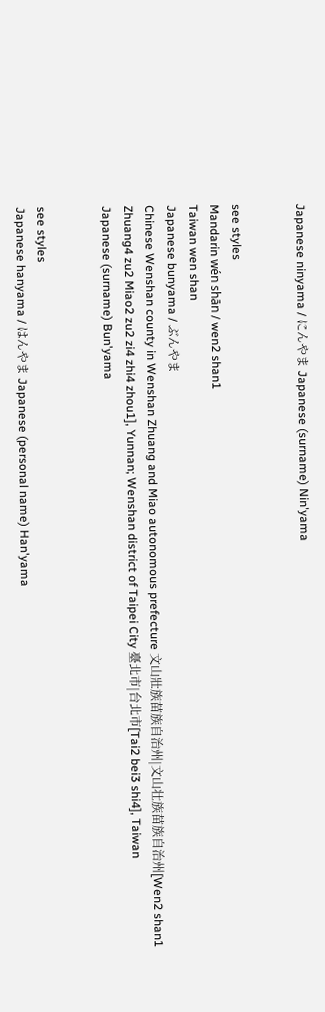Japanese ninyama / にんやま Japanese (surname) Nin'yama


see styles
Mandarin wén shān / wen2 shan1
Taiwan wen shan
Japanese bunyama / ぶんやま
Chinese Wenshan county in Wenshan Zhuang and Miao autonomous prefecture 文山壯族苗族自治州|文山壮族苗族自治州[Wen2 shan1 Zhuang4 zu2 Miao2 zu2 zi4 zhi4 zhou1], Yunnan; Wenshan district of Taipei City 臺北市|台北市[Tai2 bei3 shi4], Taiwan
Japanese (surname) Bun'yama


see styles
Japanese hanyama / はんやま Japanese (personal name) Han'yama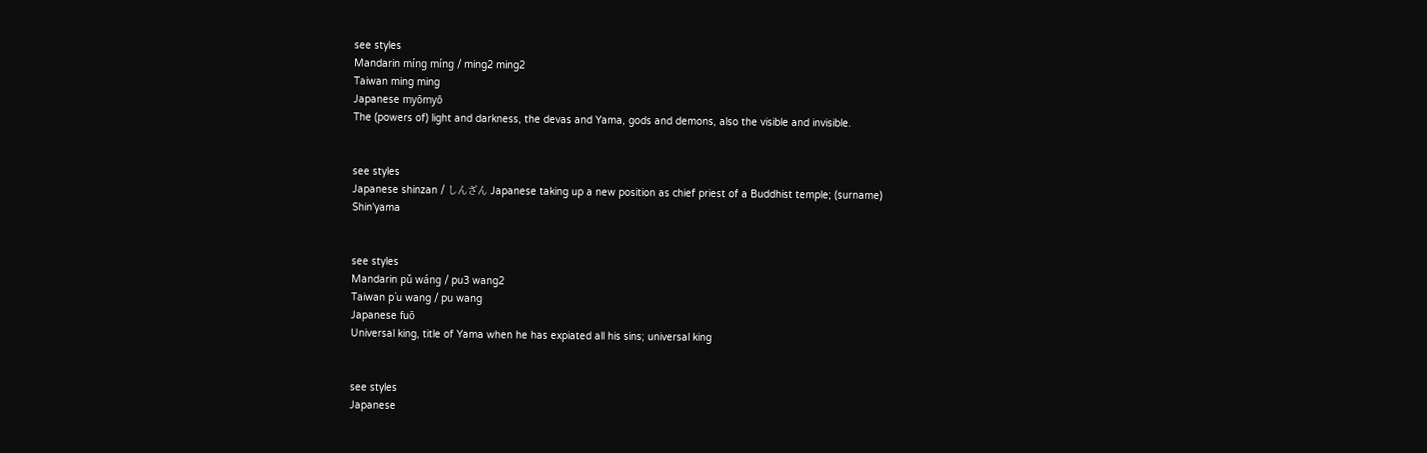see styles
Mandarin míng míng / ming2 ming2
Taiwan ming ming
Japanese myōmyō
The (powers of) light and darkness, the devas and Yama, gods and demons, also the visible and invisible.


see styles
Japanese shinzan / しんざん Japanese taking up a new position as chief priest of a Buddhist temple; (surname) Shin'yama


see styles
Mandarin pǔ wáng / pu3 wang2
Taiwan p`u wang / pu wang
Japanese fuō
Universal king, title of Yama when he has expiated all his sins; universal king


see styles
Japanese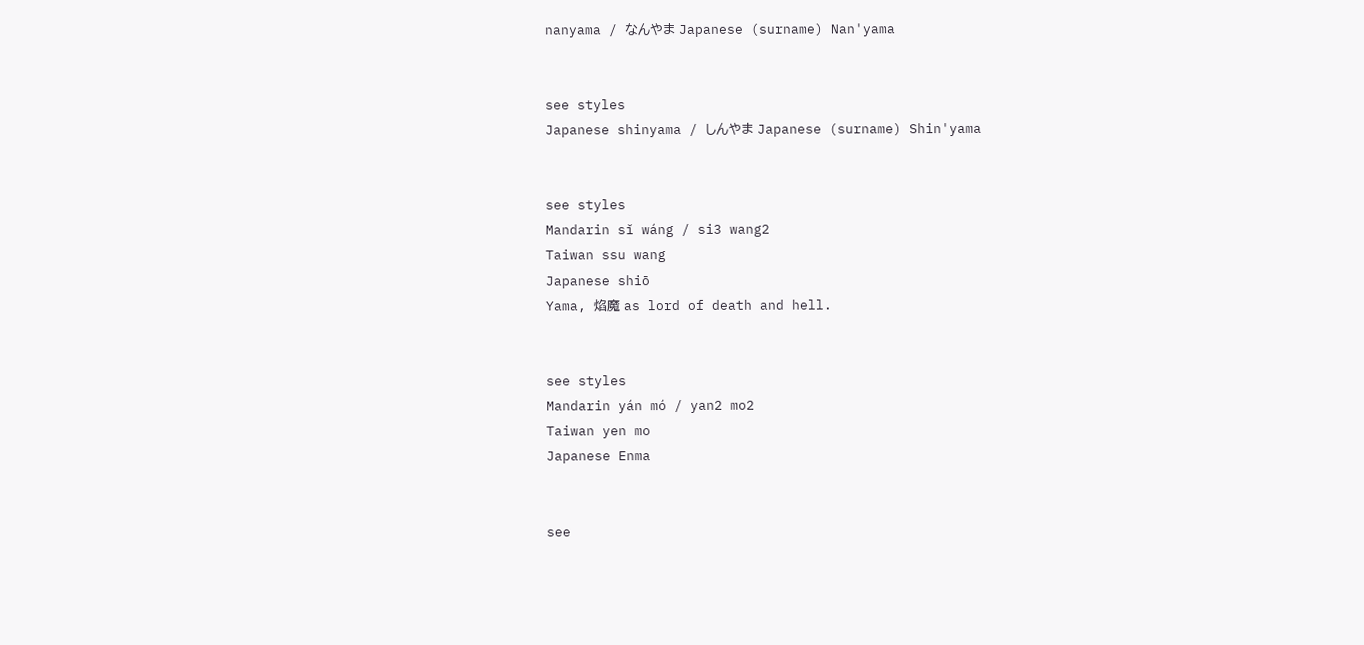nanyama / なんやま Japanese (surname) Nan'yama


see styles
Japanese shinyama / しんやま Japanese (surname) Shin'yama


see styles
Mandarin sǐ wáng / si3 wang2
Taiwan ssu wang
Japanese shiō
Yama, 焰魔 as lord of death and hell.


see styles
Mandarin yán mó / yan2 mo2
Taiwan yen mo
Japanese Enma


see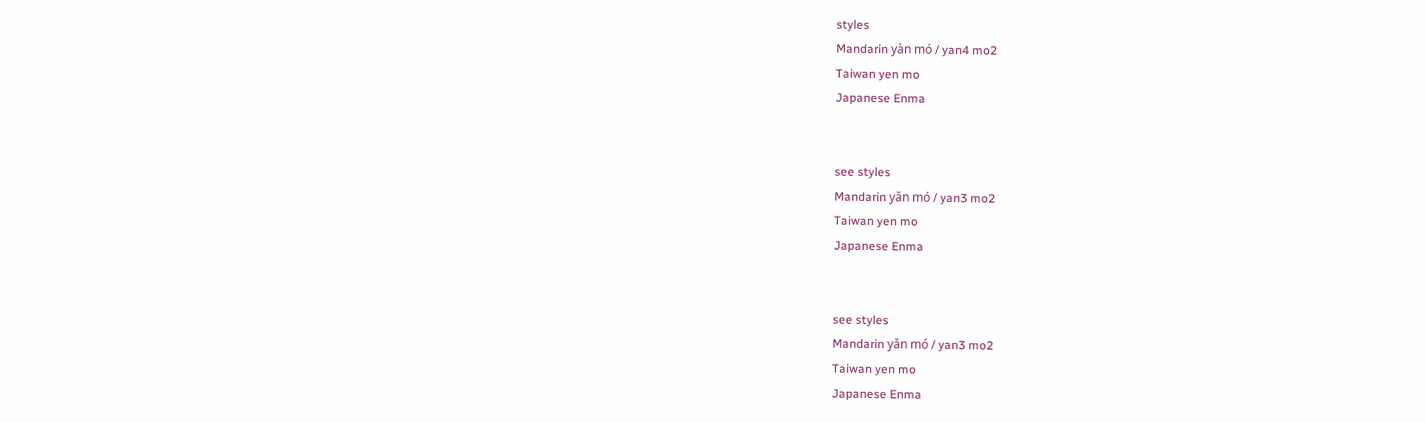styles
Mandarin yàn mó / yan4 mo2
Taiwan yen mo
Japanese Enma


see styles
Mandarin yǎn mó / yan3 mo2
Taiwan yen mo
Japanese Enma


see styles
Mandarin yǎn mó / yan3 mo2
Taiwan yen mo
Japanese Enma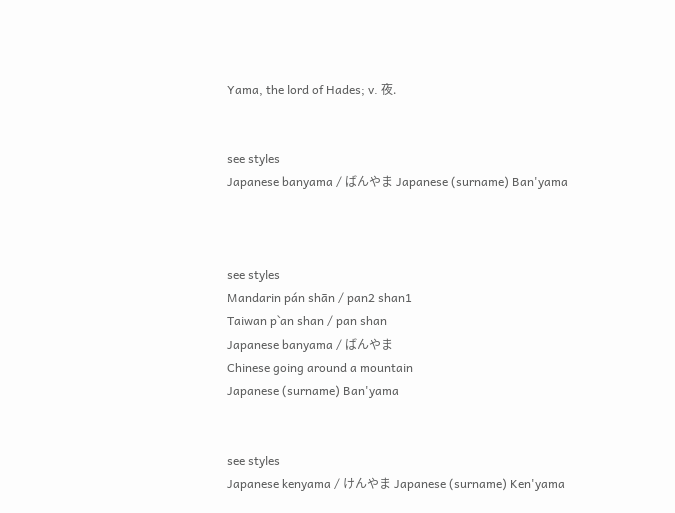Yama, the lord of Hades; v. 夜.


see styles
Japanese banyama / ばんやま Japanese (surname) Ban'yama



see styles
Mandarin pán shān / pan2 shan1
Taiwan p`an shan / pan shan
Japanese banyama / ばんやま
Chinese going around a mountain
Japanese (surname) Ban'yama


see styles
Japanese kenyama / けんやま Japanese (surname) Ken'yama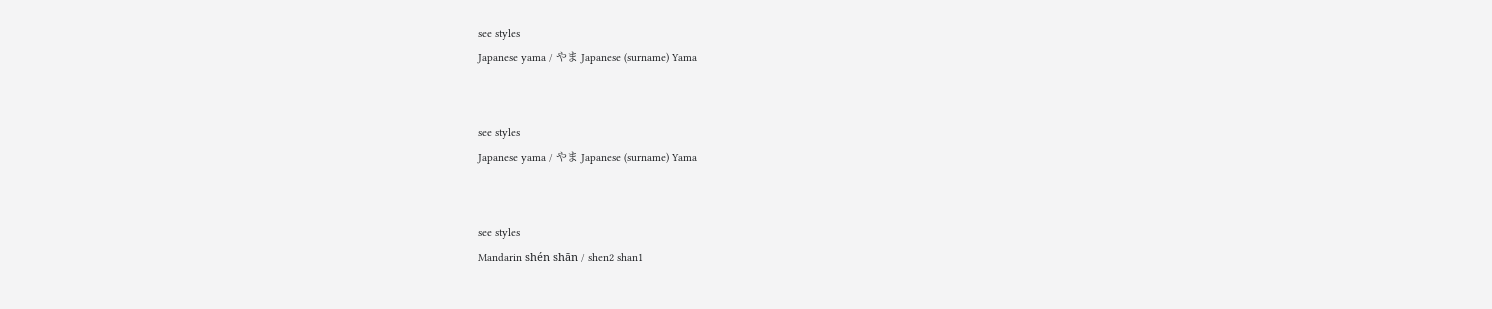see styles
Japanese yama / やま Japanese (surname) Yama


see styles
Japanese yama / やま Japanese (surname) Yama


see styles
Mandarin shén shān / shen2 shan1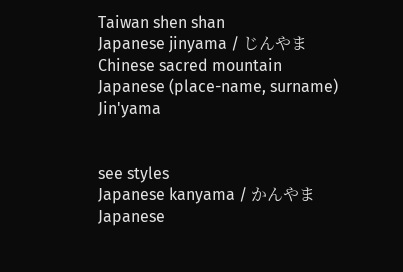Taiwan shen shan
Japanese jinyama / じんやま
Chinese sacred mountain
Japanese (place-name, surname) Jin'yama


see styles
Japanese kanyama / かんやま Japanese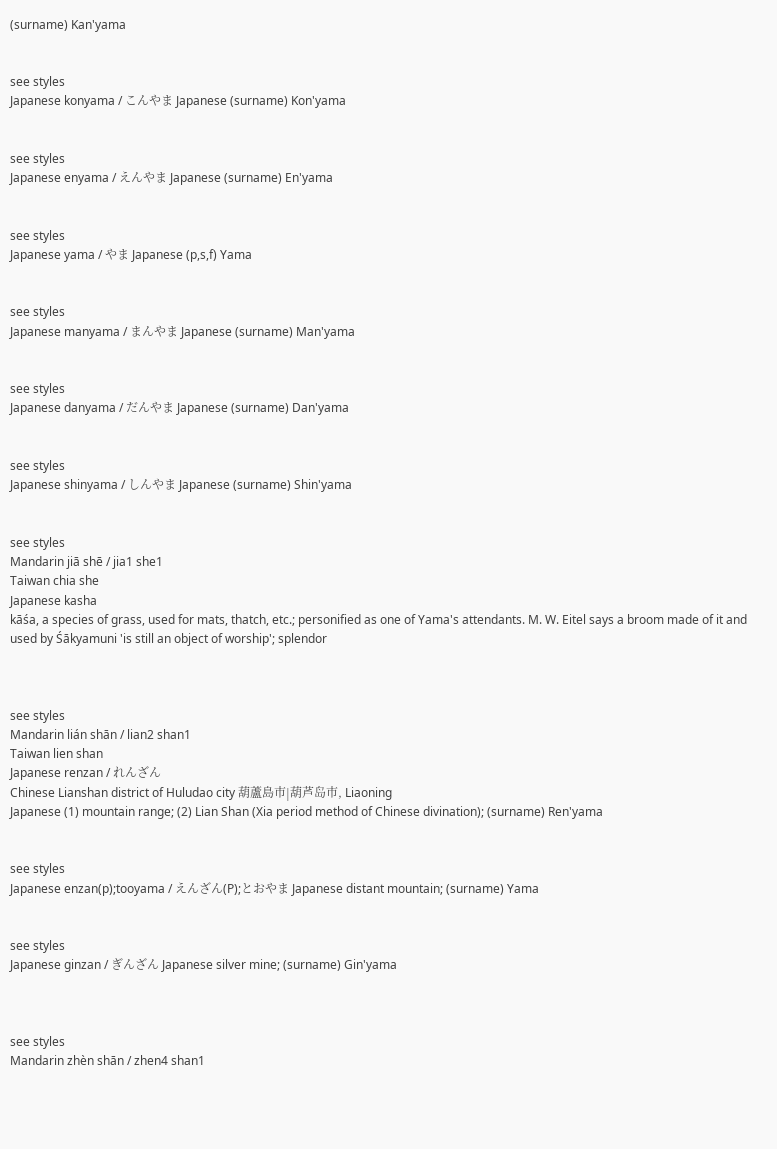(surname) Kan'yama


see styles
Japanese konyama / こんやま Japanese (surname) Kon'yama


see styles
Japanese enyama / えんやま Japanese (surname) En'yama


see styles
Japanese yama / やま Japanese (p,s,f) Yama


see styles
Japanese manyama / まんやま Japanese (surname) Man'yama


see styles
Japanese danyama / だんやま Japanese (surname) Dan'yama


see styles
Japanese shinyama / しんやま Japanese (surname) Shin'yama


see styles
Mandarin jiā shē / jia1 she1
Taiwan chia she
Japanese kasha
kāśa, a species of grass, used for mats, thatch, etc.; personified as one of Yama's attendants. M. W. Eitel says a broom made of it and used by Śākyamuni 'is still an object of worship'; splendor



see styles
Mandarin lián shān / lian2 shan1
Taiwan lien shan
Japanese renzan / れんざん
Chinese Lianshan district of Huludao city 葫蘆島市|葫芦岛市, Liaoning
Japanese (1) mountain range; (2) Lian Shan (Xia period method of Chinese divination); (surname) Ren'yama


see styles
Japanese enzan(p);tooyama / えんざん(P);とおやま Japanese distant mountain; (surname) Yama


see styles
Japanese ginzan / ぎんざん Japanese silver mine; (surname) Gin'yama



see styles
Mandarin zhèn shān / zhen4 shan1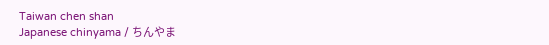Taiwan chen shan
Japanese chinyama / ちんやま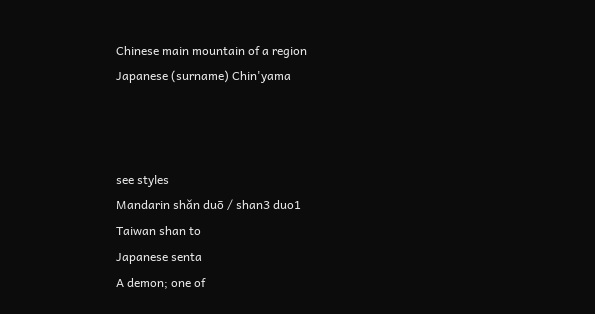Chinese main mountain of a region
Japanese (surname) Chin'yama



see styles
Mandarin shǎn duō / shan3 duo1
Taiwan shan to
Japanese senta
A demon; one of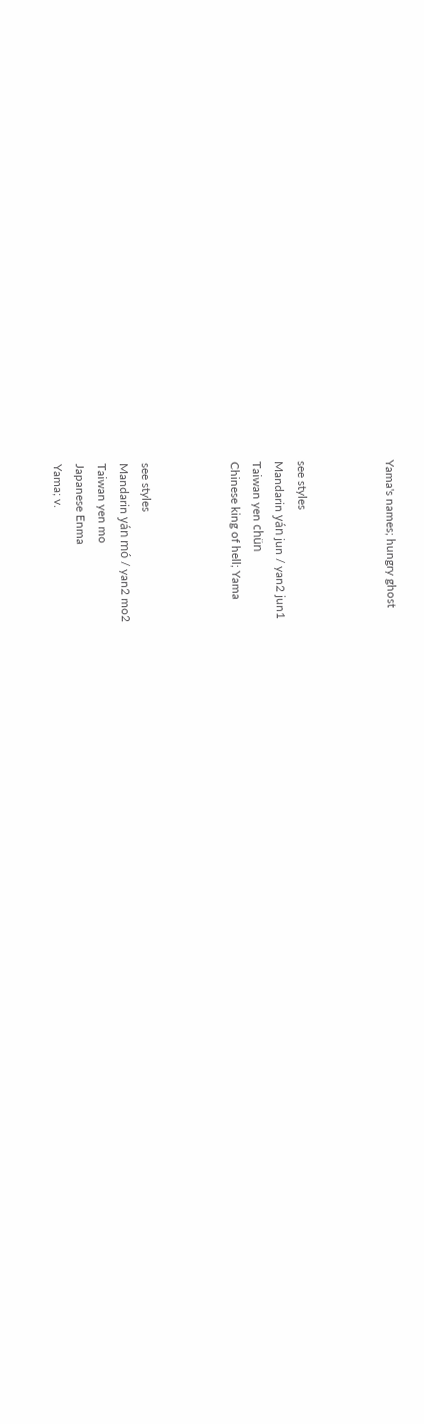Yama's names; hungry ghost



see styles
Mandarin yán jun / yan2 jun1
Taiwan yen chün
Chinese king of hell; Yama



see styles
Mandarin yán mó / yan2 mo2
Taiwan yen mo
Japanese Enma
Yama; v.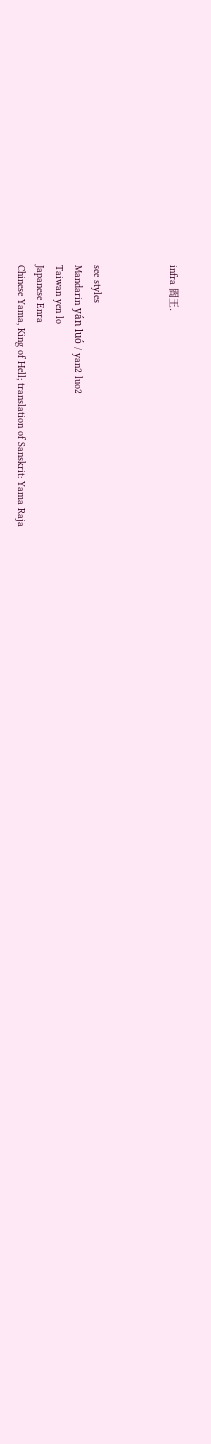infra 閻王.



see styles
Mandarin yán luó / yan2 luo2
Taiwan yen lo
Japanese Enra
Chinese Yama, King of Hell; translation of Sanskrit: Yama Raja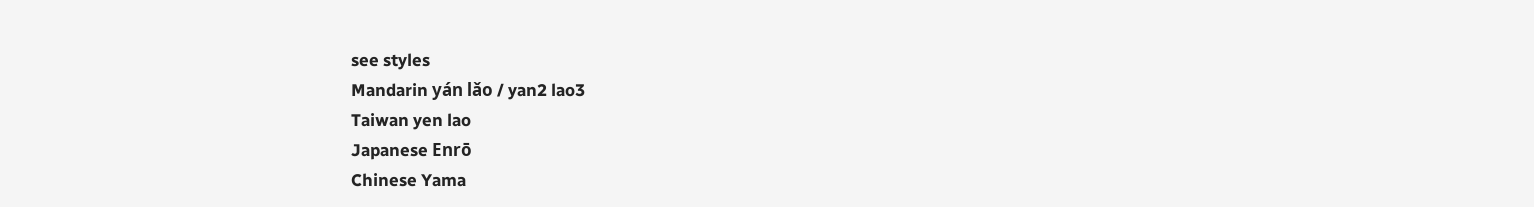see styles
Mandarin yán lǎo / yan2 lao3
Taiwan yen lao
Japanese Enrō
Chinese Yama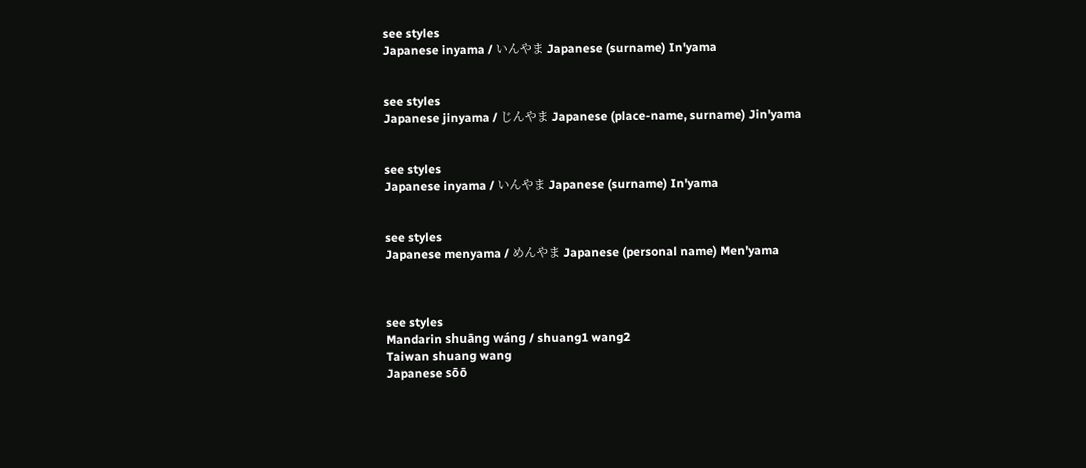see styles
Japanese inyama / いんやま Japanese (surname) In'yama


see styles
Japanese jinyama / じんやま Japanese (place-name, surname) Jin'yama


see styles
Japanese inyama / いんやま Japanese (surname) In'yama


see styles
Japanese menyama / めんやま Japanese (personal name) Men'yama



see styles
Mandarin shuāng wáng / shuang1 wang2
Taiwan shuang wang
Japanese sōō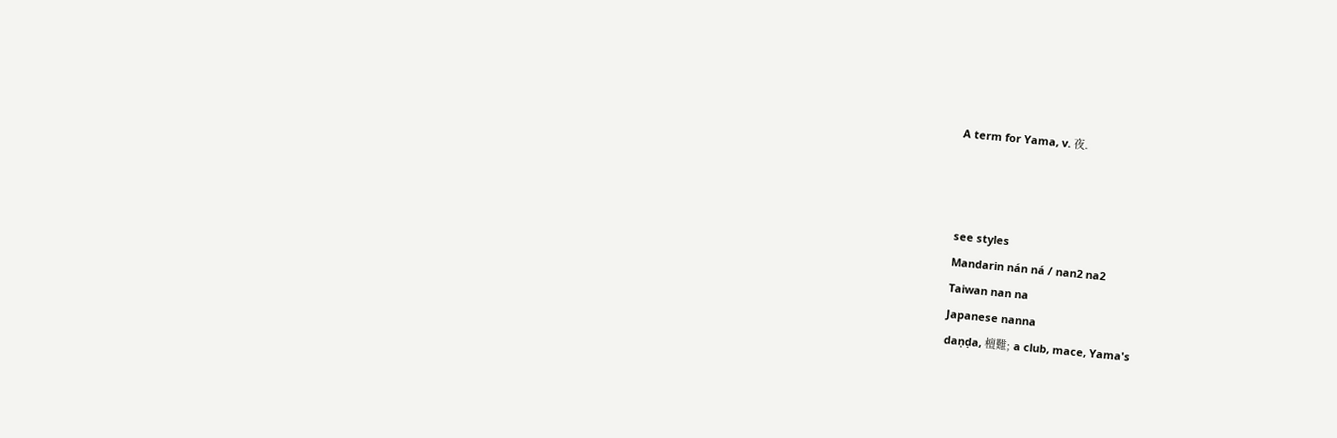A term for Yama, v. 夜.



see styles
Mandarin nán ná / nan2 na2
Taiwan nan na
Japanese nanna
daṇḍa, 檀難; a club, mace, Yama's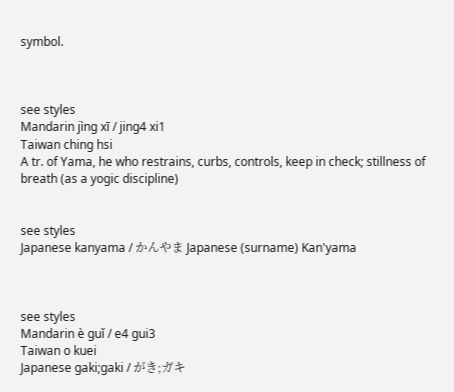symbol.



see styles
Mandarin jìng xī / jing4 xi1
Taiwan ching hsi
A tr. of Yama, he who restrains, curbs, controls, keep in check; stillness of breath (as a yogic discipline)


see styles
Japanese kanyama / かんやま Japanese (surname) Kan'yama



see styles
Mandarin è guǐ / e4 gui3
Taiwan o kuei
Japanese gaki;gaki / がき;ガキ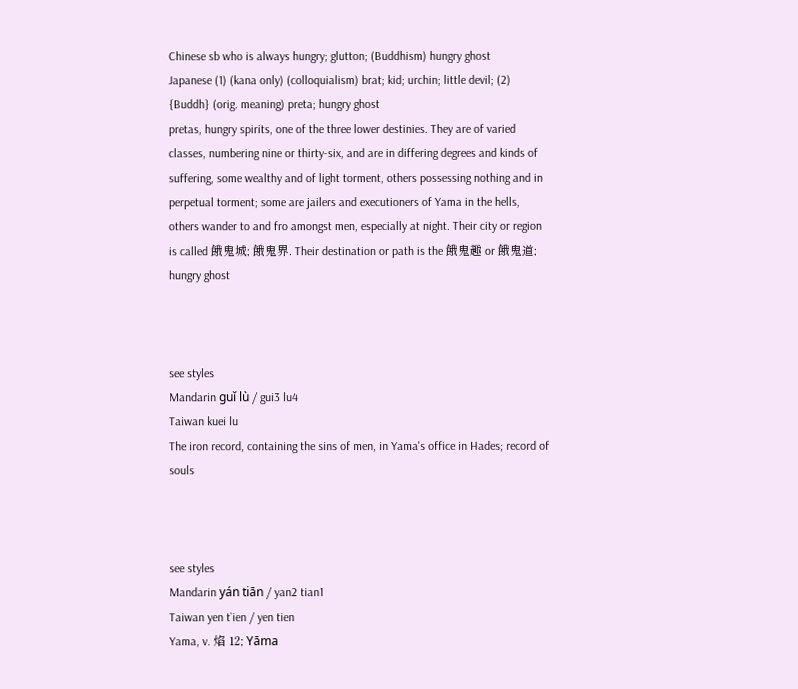Chinese sb who is always hungry; glutton; (Buddhism) hungry ghost
Japanese (1) (kana only) (colloquialism) brat; kid; urchin; little devil; (2) {Buddh} (orig. meaning) preta; hungry ghost
pretas, hungry spirits, one of the three lower destinies. They are of varied classes, numbering nine or thirty-six, and are in differing degrees and kinds of suffering, some wealthy and of light torment, others possessing nothing and in perpetual torment; some are jailers and executioners of Yama in the hells, others wander to and fro amongst men, especially at night. Their city or region is called 餓鬼城; 餓鬼界. Their destination or path is the 餓鬼趣 or 餓鬼道; hungry ghost



see styles
Mandarin guǐ lù / gui3 lu4
Taiwan kuei lu
The iron record, containing the sins of men, in Yama's office in Hades; record of souls



see styles
Mandarin yán tiān / yan2 tian1
Taiwan yen t`ien / yen tien
Yama, v. 焰 12; Yāma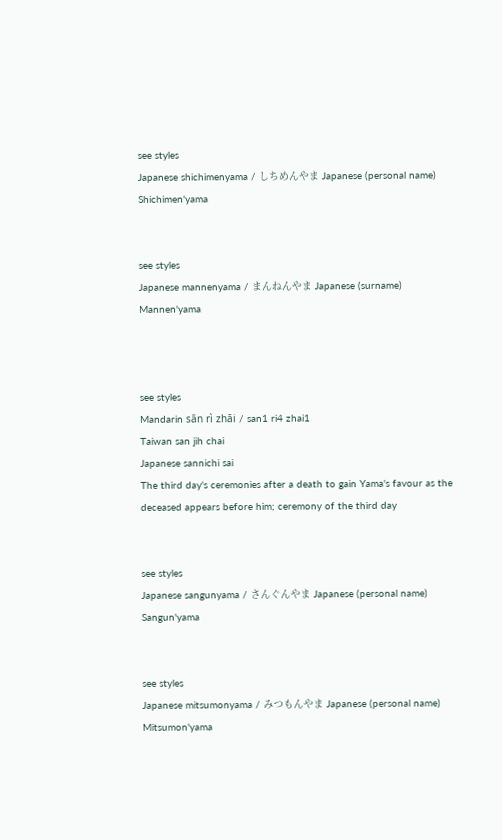see styles
Japanese shichimenyama / しちめんやま Japanese (personal name) Shichimen'yama


see styles
Japanese mannenyama / まんねんやま Japanese (surname) Mannen'yama



see styles
Mandarin sān rì zhāi / san1 ri4 zhai1
Taiwan san jih chai
Japanese sannichi sai
The third day's ceremonies after a death to gain Yama's favour as the deceased appears before him; ceremony of the third day


see styles
Japanese sangunyama / さんぐんやま Japanese (personal name) Sangun'yama


see styles
Japanese mitsumonyama / みつもんやま Japanese (personal name) Mitsumon'yama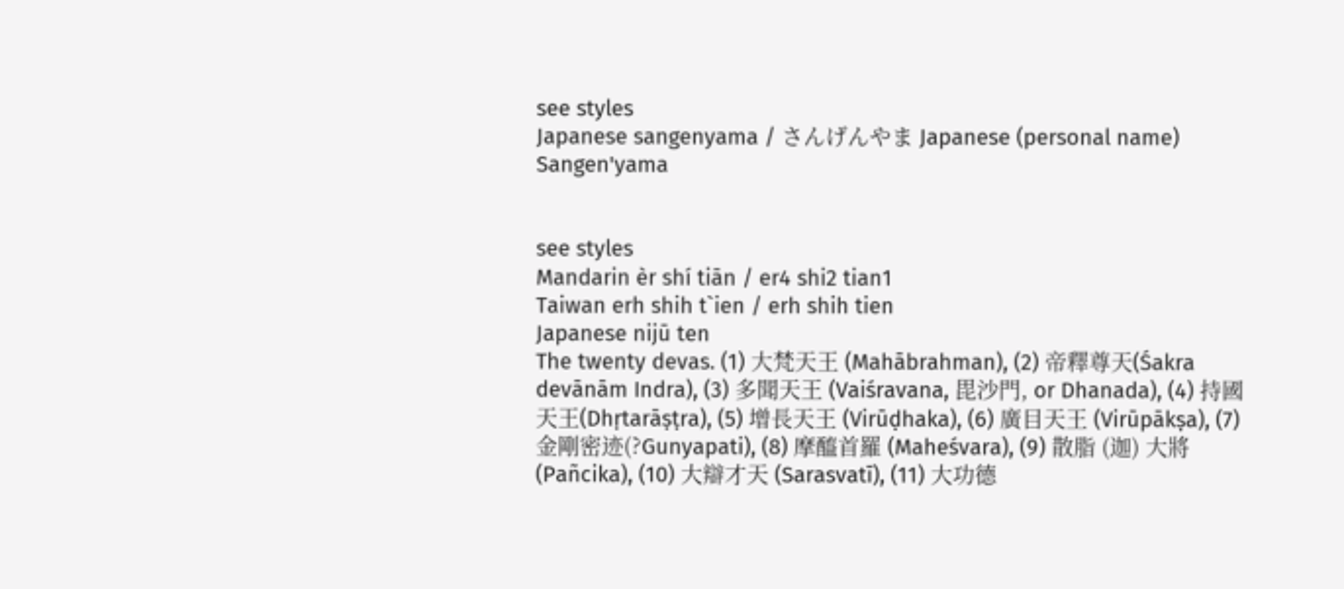see styles
Japanese sangenyama / さんげんやま Japanese (personal name) Sangen'yama


see styles
Mandarin èr shí tiān / er4 shi2 tian1
Taiwan erh shih t`ien / erh shih tien
Japanese nijū ten
The twenty devas. (1) 大梵天王 (Mahābrahman), (2) 帝釋尊天(Śakra devānām Indra), (3) 多聞天王 (Vaiśravana, 毘沙門, or Dhanada), (4) 持國天王(Dhṛtarāṣṭra), (5) 增長天王 (Virūḍhaka), (6) 廣目天王 (Virūpākṣa), (7) 金剛密迹(?Gunyapati), (8) 摩醯首羅 (Maheśvara), (9) 散脂 (迦) 大將 (Pañcika), (10) 大辯才天 (Sarasvatī), (11) 大功德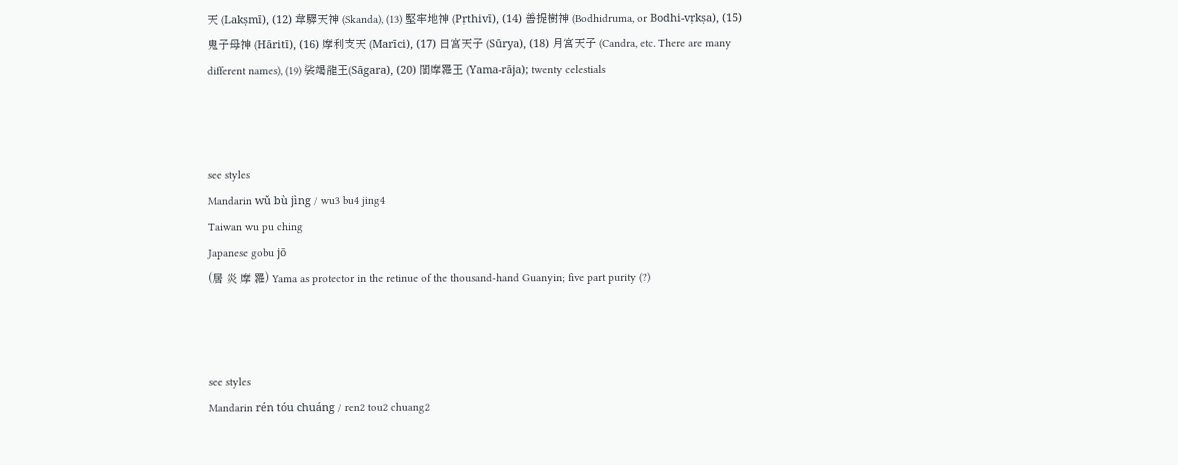天 (Lakṣmī), (12) 韋驛天神 (Skanda), (13) 堅牢地神 (Pṛthivī), (14) 善提樹神 (Bodhidruma, or Bodhi-vṛkṣa), (15) 鬼子母神 (Hāritī), (16) 摩利支天 (Marīci), (17) 日宮天子 (Sūrya), (18) 月宮天子 (Candra, etc. There are many different names), (19) 裟竭龍王(Sāgara), (20) 閣摩羅王 (Yama-rāja); twenty celestials



see styles
Mandarin wǔ bù jìng / wu3 bu4 jing4
Taiwan wu pu ching
Japanese gobu jō
(居 炎 摩 羅) Yama as protector in the retinue of the thousand-hand Guanyin; five part purity (?)



see styles
Mandarin rén tóu chuáng / ren2 tou2 chuang2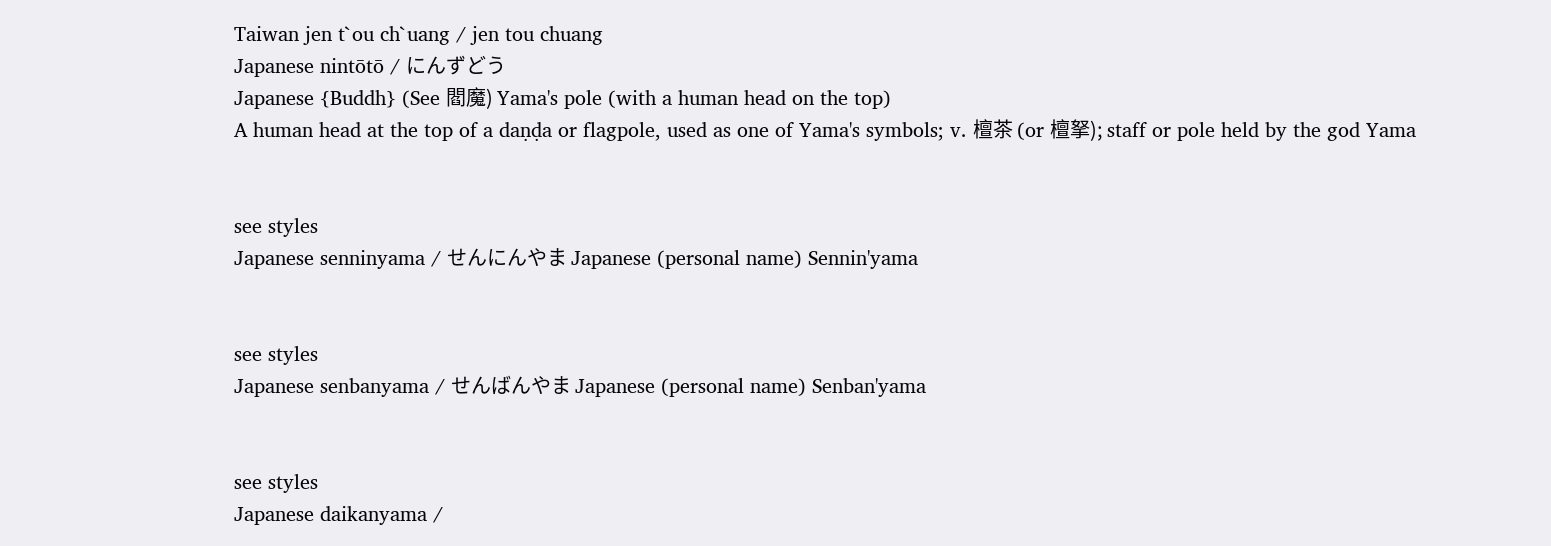Taiwan jen t`ou ch`uang / jen tou chuang
Japanese nintōtō / にんずどう
Japanese {Buddh} (See 閻魔) Yama's pole (with a human head on the top)
A human head at the top of a daṇḍa or flagpole, used as one of Yama's symbols; v. 檀茶 (or 檀拏); staff or pole held by the god Yama


see styles
Japanese senninyama / せんにんやま Japanese (personal name) Sennin'yama


see styles
Japanese senbanyama / せんばんやま Japanese (personal name) Senban'yama


see styles
Japanese daikanyama /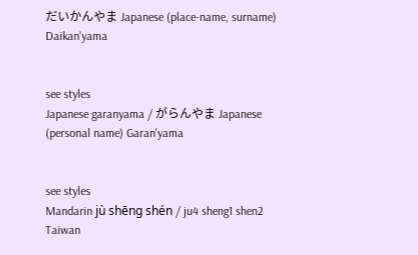だいかんやま Japanese (place-name, surname) Daikan'yama


see styles
Japanese garanyama / がらんやま Japanese (personal name) Garan'yama


see styles
Mandarin jù shēng shén / ju4 sheng1 shen2
Taiwan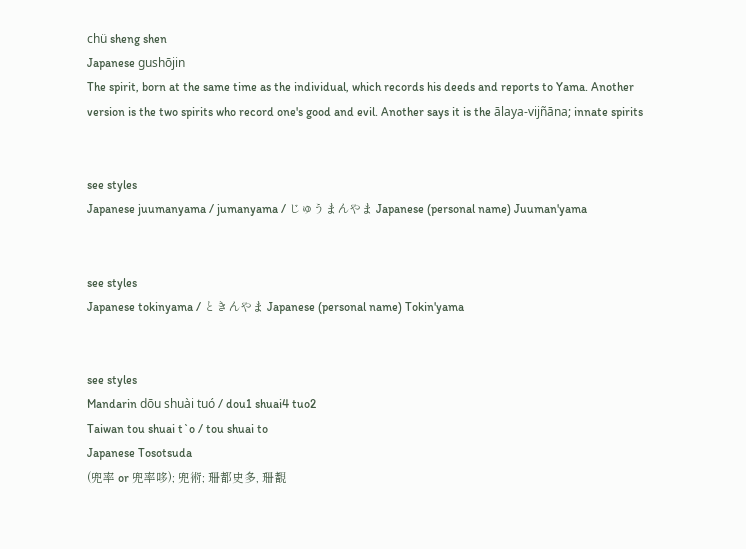chü sheng shen
Japanese gushōjin
The spirit, born at the same time as the individual, which records his deeds and reports to Yama. Another version is the two spirits who record one's good and evil. Another says it is the ālaya-vijñāna; innate spirits


see styles
Japanese juumanyama / jumanyama / じゅうまんやま Japanese (personal name) Juuman'yama


see styles
Japanese tokinyama / ときんやま Japanese (personal name) Tokin'yama


see styles
Mandarin dōu shuài tuó / dou1 shuai4 tuo2
Taiwan tou shuai t`o / tou shuai to
Japanese Tosotsuda
(兜率 or 兜率哆); 兜術; 珊都史多, 珊覩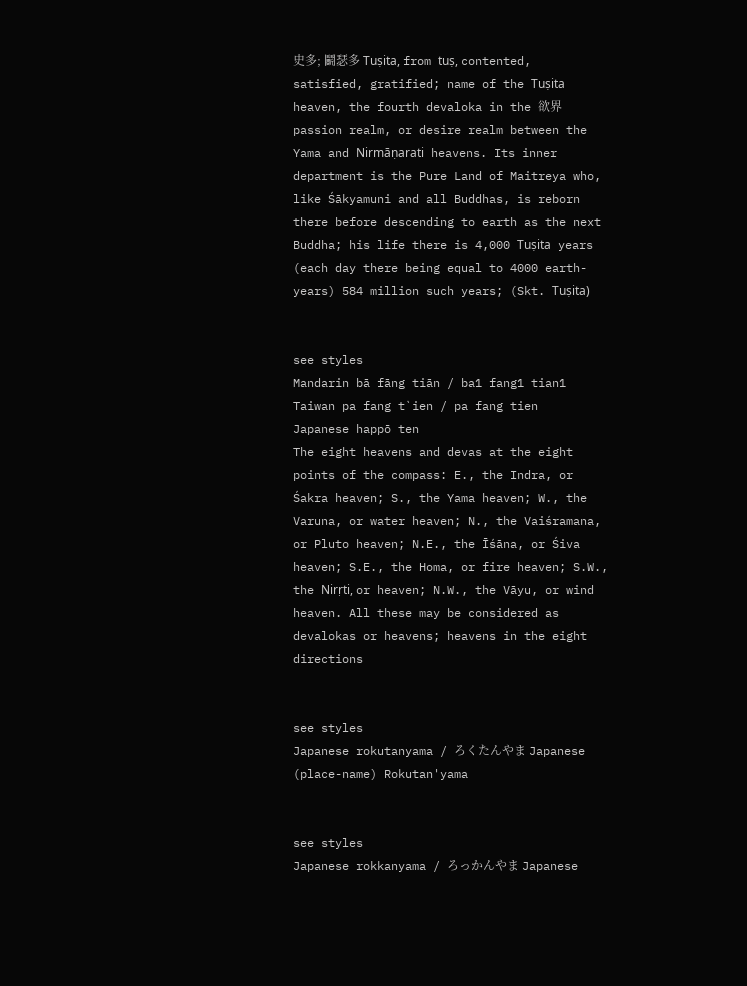史多; 鬭瑟多 Tuṣita, from tuṣ, contented, satisfied, gratified; name of the Tuṣita heaven, the fourth devaloka in the 欲界 passion realm, or desire realm between the Yama and Nirmāṇarati heavens. Its inner department is the Pure Land of Maitreya who, like Śākyamuni and all Buddhas, is reborn there before descending to earth as the next Buddha; his life there is 4,000 Tuṣita years (each day there being equal to 4000 earth-years) 584 million such years; (Skt. Tuṣita)


see styles
Mandarin bā fāng tiān / ba1 fang1 tian1
Taiwan pa fang t`ien / pa fang tien
Japanese happō ten
The eight heavens and devas at the eight points of the compass: E., the Indra, or Śakra heaven; S., the Yama heaven; W., the Varuna, or water heaven; N., the Vaiśramana, or Pluto heaven; N.E., the Īśāna, or Śiva heaven; S.E., the Homa, or fire heaven; S.W., the Nirṛti, or heaven; N.W., the Vāyu, or wind heaven. All these may be considered as devalokas or heavens; heavens in the eight directions


see styles
Japanese rokutanyama / ろくたんやま Japanese (place-name) Rokutan'yama


see styles
Japanese rokkanyama / ろっかんやま Japanese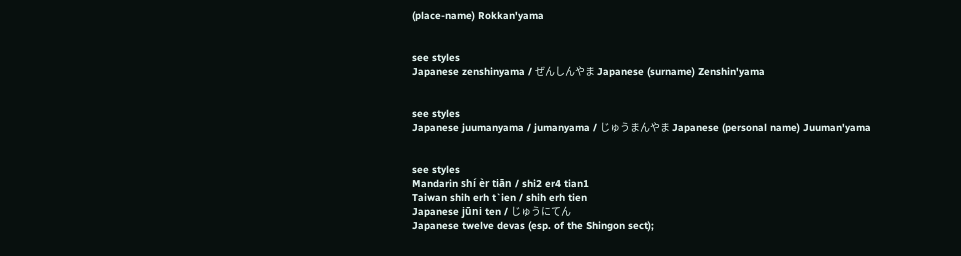(place-name) Rokkan'yama


see styles
Japanese zenshinyama / ぜんしんやま Japanese (surname) Zenshin'yama


see styles
Japanese juumanyama / jumanyama / じゅうまんやま Japanese (personal name) Juuman'yama


see styles
Mandarin shí èr tiān / shi2 er4 tian1
Taiwan shih erh t`ien / shih erh tien
Japanese jūni ten / じゅうにてん
Japanese twelve devas (esp. of the Shingon sect);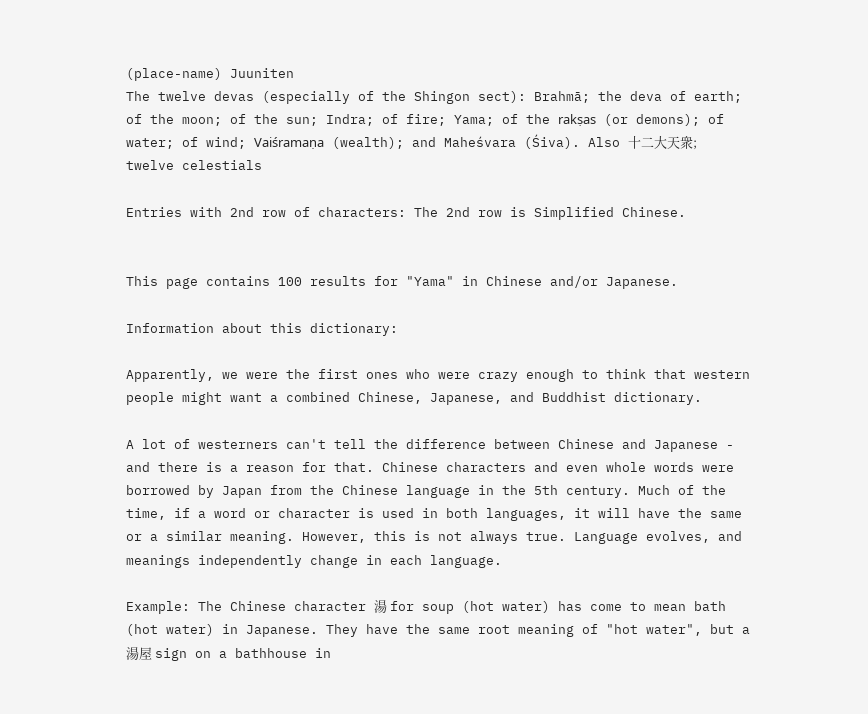(place-name) Juuniten
The twelve devas (especially of the Shingon sect): Brahmā; the deva of earth; of the moon; of the sun; Indra; of fire; Yama; of the rakṣas (or demons); of water; of wind; Vaiśramaṇa (wealth); and Maheśvara (Śiva). Also 十二大天衆; twelve celestials

Entries with 2nd row of characters: The 2nd row is Simplified Chinese.


This page contains 100 results for "Yama" in Chinese and/or Japanese.

Information about this dictionary:

Apparently, we were the first ones who were crazy enough to think that western people might want a combined Chinese, Japanese, and Buddhist dictionary.

A lot of westerners can't tell the difference between Chinese and Japanese - and there is a reason for that. Chinese characters and even whole words were borrowed by Japan from the Chinese language in the 5th century. Much of the time, if a word or character is used in both languages, it will have the same or a similar meaning. However, this is not always true. Language evolves, and meanings independently change in each language.

Example: The Chinese character 湯 for soup (hot water) has come to mean bath (hot water) in Japanese. They have the same root meaning of "hot water", but a 湯屋 sign on a bathhouse in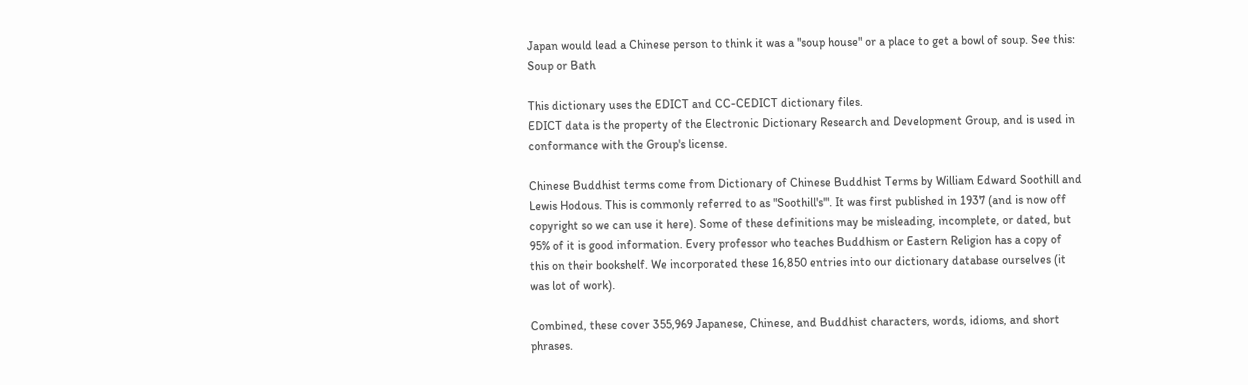Japan would lead a Chinese person to think it was a "soup house" or a place to get a bowl of soup. See this: Soup or Bath

This dictionary uses the EDICT and CC-CEDICT dictionary files.
EDICT data is the property of the Electronic Dictionary Research and Development Group, and is used in conformance with the Group's license.

Chinese Buddhist terms come from Dictionary of Chinese Buddhist Terms by William Edward Soothill and Lewis Hodous. This is commonly referred to as "Soothill's'". It was first published in 1937 (and is now off copyright so we can use it here). Some of these definitions may be misleading, incomplete, or dated, but 95% of it is good information. Every professor who teaches Buddhism or Eastern Religion has a copy of this on their bookshelf. We incorporated these 16,850 entries into our dictionary database ourselves (it was lot of work).

Combined, these cover 355,969 Japanese, Chinese, and Buddhist characters, words, idioms, and short phrases.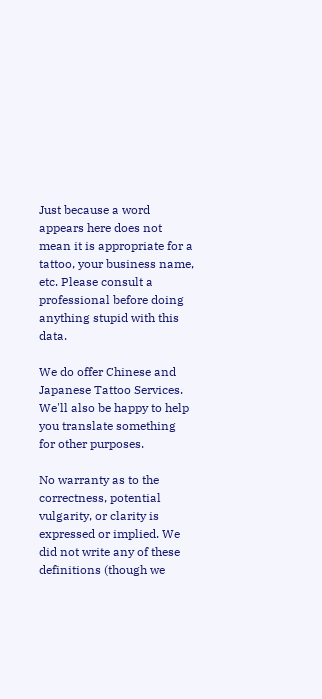Just because a word appears here does not mean it is appropriate for a tattoo, your business name, etc. Please consult a professional before doing anything stupid with this data.

We do offer Chinese and Japanese Tattoo Services. We'll also be happy to help you translate something for other purposes.

No warranty as to the correctness, potential vulgarity, or clarity is expressed or implied. We did not write any of these definitions (though we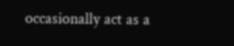occasionally act as a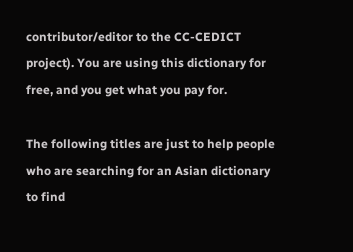contributor/editor to the CC-CEDICT project). You are using this dictionary for free, and you get what you pay for.

The following titles are just to help people who are searching for an Asian dictionary to find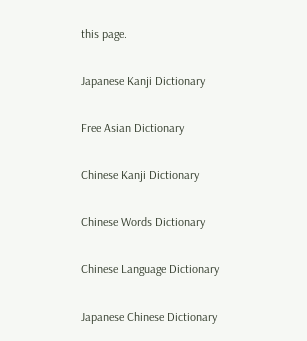this page.

Japanese Kanji Dictionary

Free Asian Dictionary

Chinese Kanji Dictionary

Chinese Words Dictionary

Chinese Language Dictionary

Japanese Chinese Dictionary